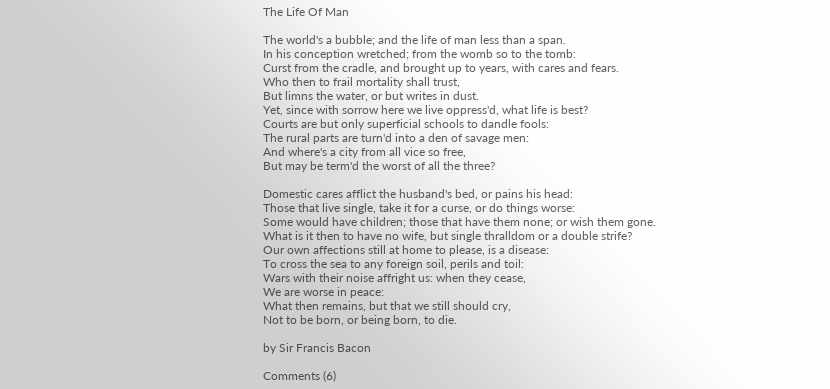The Life Of Man

The world's a bubble; and the life of man less than a span.
In his conception wretched; from the womb so to the tomb:
Curst from the cradle, and brought up to years, with cares and fears.
Who then to frail mortality shall trust,
But limns the water, or but writes in dust.
Yet, since with sorrow here we live oppress'd, what life is best?
Courts are but only superficial schools to dandle fools:
The rural parts are turn'd into a den of savage men:
And where's a city from all vice so free,
But may be term'd the worst of all the three?

Domestic cares afflict the husband's bed, or pains his head:
Those that live single, take it for a curse, or do things worse:
Some would have children; those that have them none; or wish them gone.
What is it then to have no wife, but single thralldom or a double strife?
Our own affections still at home to please, is a disease:
To cross the sea to any foreign soil, perils and toil:
Wars with their noise affright us: when they cease,
We are worse in peace:
What then remains, but that we still should cry,
Not to be born, or being born, to die.

by Sir Francis Bacon

Comments (6)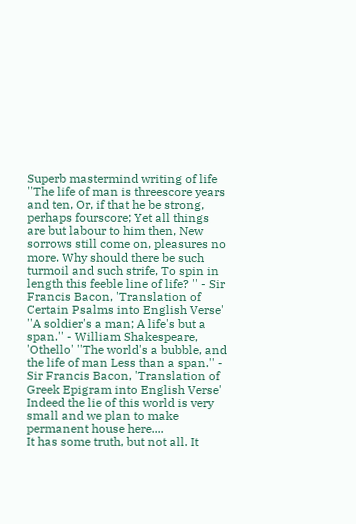Superb mastermind writing of life
''The life of man is threescore years and ten, Or, if that he be strong, perhaps fourscore; Yet all things are but labour to him then, New sorrows still come on, pleasures no more. Why should there be such turmoil and such strife, To spin in length this feeble line of life? '' - Sir Francis Bacon, 'Translation of Certain Psalms into English Verse'
''A soldier's a man; A life's but a span.'' - William Shakespeare, 'Othello' ''The world's a bubble, and the life of man Less than a span.'' - Sir Francis Bacon, 'Translation of Greek Epigram into English Verse'
Indeed the lie of this world is very small and we plan to make permanent house here....
It has some truth, but not all. It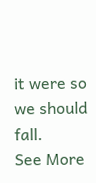it were so we should fall.
See More